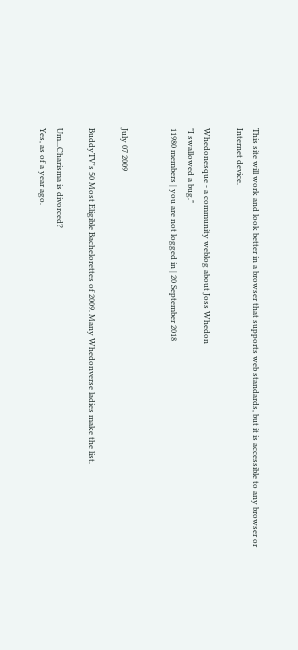This site will work and look better in a browser that supports web standards, but it is accessible to any browser or Internet device.

Whedonesque - a community weblog about Joss Whedon
"I swallowed a bug."
11980 members | you are not logged in | 20 September 2018


July 07 2009

BuddyTV's 50 Most Eligible Bachelorettes of 2009. Many Whedonverse ladies make the list.

Um...Charisma is divorced?
Yes, as of a year ago.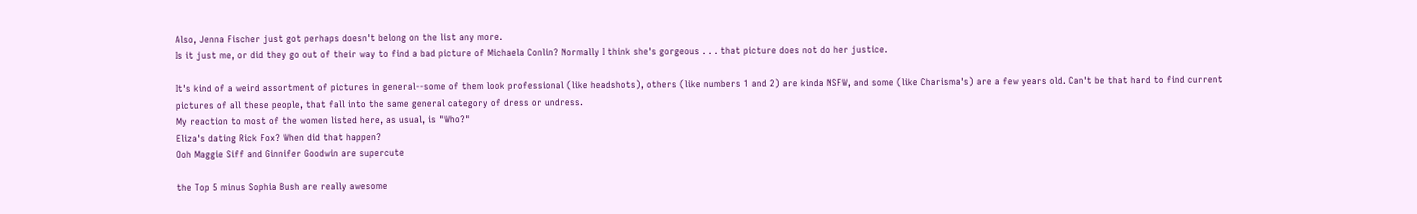Also, Jenna Fischer just got perhaps doesn't belong on the list any more.
Is it just me, or did they go out of their way to find a bad picture of Michaela Conlin? Normally I think she's gorgeous . . . that picture does not do her justice.

It's kind of a weird assortment of pictures in general--some of them look professional (like headshots), others (like numbers 1 and 2) are kinda NSFW, and some (like Charisma's) are a few years old. Can't be that hard to find current pictures of all these people, that fall into the same general category of dress or undress.
My reaction to most of the women listed here, as usual, is "Who?"
Eliza's dating Rick Fox? When did that happen?
Ooh Maggie Siff and Ginnifer Goodwin are supercute

the Top 5 minus Sophia Bush are really awesome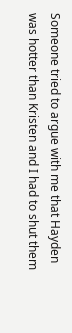Someone tried to argue with me that Hayden was hotter than Kristen and I had to shut them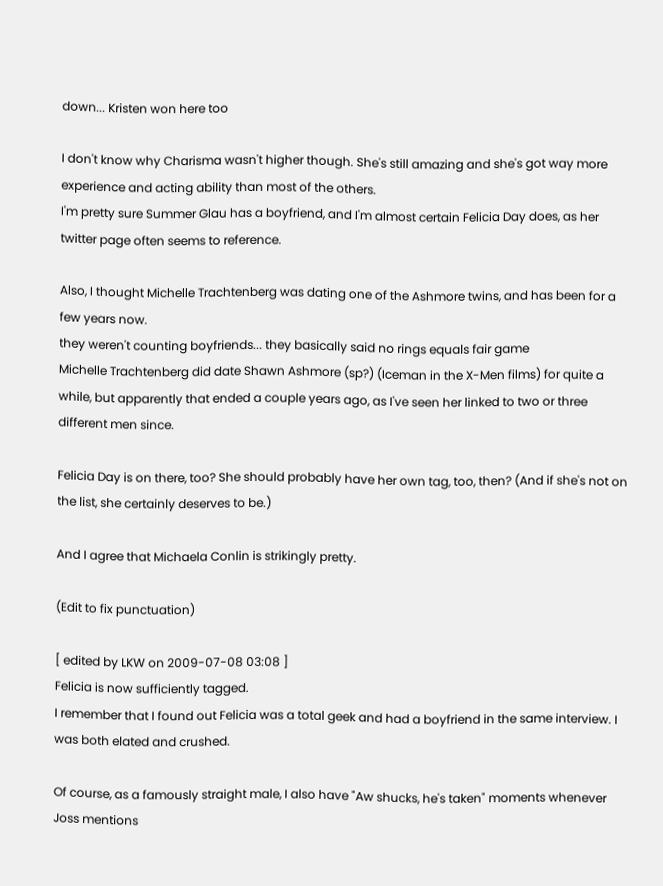down... Kristen won here too

I don't know why Charisma wasn't higher though. She's still amazing and she's got way more experience and acting ability than most of the others.
I'm pretty sure Summer Glau has a boyfriend, and I'm almost certain Felicia Day does, as her twitter page often seems to reference.

Also, I thought Michelle Trachtenberg was dating one of the Ashmore twins, and has been for a few years now.
they weren't counting boyfriends... they basically said no rings equals fair game
Michelle Trachtenberg did date Shawn Ashmore (sp?) (Iceman in the X-Men films) for quite a while, but apparently that ended a couple years ago, as I've seen her linked to two or three different men since.

Felicia Day is on there, too? She should probably have her own tag, too, then? (And if she's not on the list, she certainly deserves to be.)

And I agree that Michaela Conlin is strikingly pretty.

(Edit to fix punctuation)

[ edited by LKW on 2009-07-08 03:08 ]
Felicia is now sufficiently tagged.
I remember that I found out Felicia was a total geek and had a boyfriend in the same interview. I was both elated and crushed.

Of course, as a famously straight male, I also have "Aw shucks, he's taken" moments whenever Joss mentions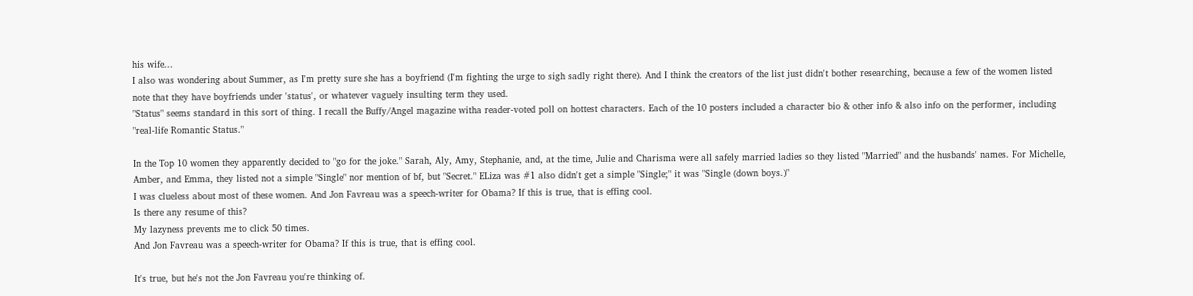his wife...
I also was wondering about Summer, as I'm pretty sure she has a boyfriend (I'm fighting the urge to sigh sadly right there). And I think the creators of the list just didn't bother researching, because a few of the women listed note that they have boyfriends under 'status', or whatever vaguely insulting term they used.
"Status" seems standard in this sort of thing. I recall the Buffy/Angel magazine witha reader-voted poll on hottest characters. Each of the 10 posters included a character bio & other info & also info on the performer, including "real-life Romantic Status."

In the Top 10 women they apparently decided to "go for the joke." Sarah, Aly, Amy, Stephanie, and, at the time, Julie and Charisma were all safely married ladies so they listed "Married" and the husbands' names. For Michelle, Amber, and Emma, they listed not a simple "Single" nor mention of bf, but "Secret." ELiza was #1 also didn't get a simple "Single;" it was "Single (down boys.)"
I was clueless about most of these women. And Jon Favreau was a speech-writer for Obama? If this is true, that is effing cool.
Is there any resume of this?
My lazyness prevents me to click 50 times.
And Jon Favreau was a speech-writer for Obama? If this is true, that is effing cool.

It's true, but he's not the Jon Favreau you're thinking of.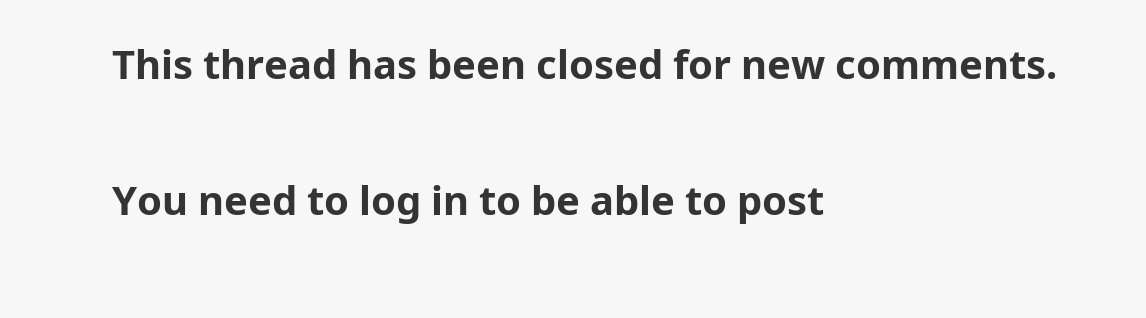This thread has been closed for new comments.

You need to log in to be able to post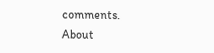comments.
About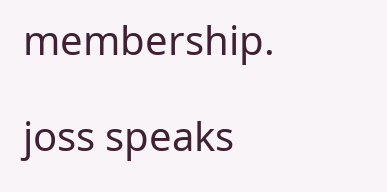membership.

joss speaks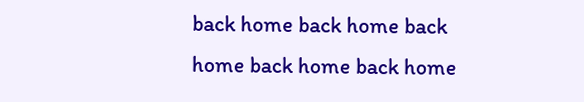back home back home back home back home back home